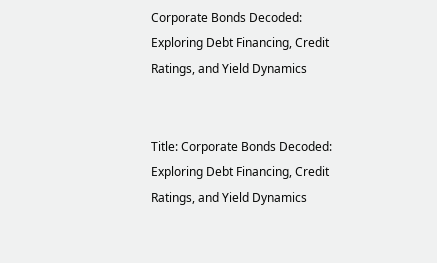Corporate Bonds Decoded: Exploring Debt Financing, Credit Ratings, and Yield Dynamics


Title: Corporate Bonds Decoded: Exploring Debt Financing, Credit Ratings, and Yield Dynamics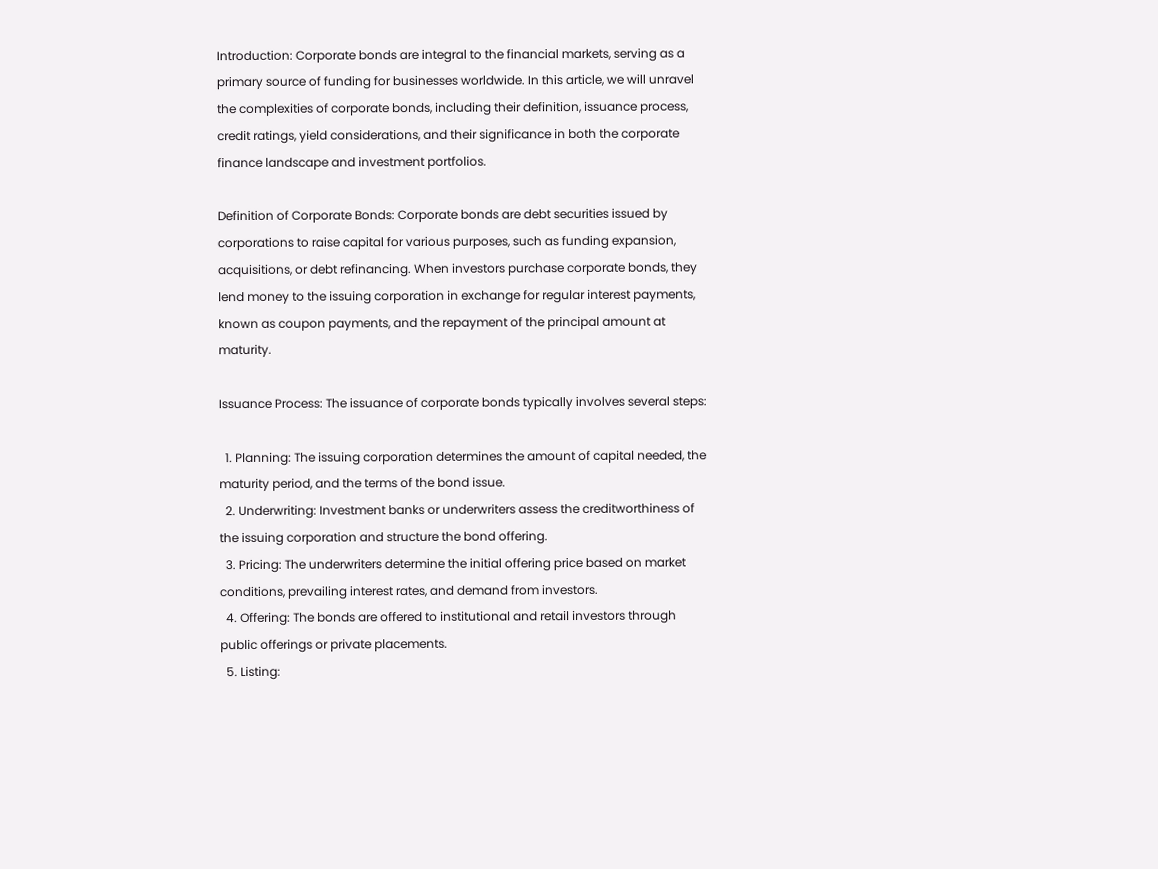Introduction: Corporate bonds are integral to the financial markets, serving as a primary source of funding for businesses worldwide. In this article, we will unravel the complexities of corporate bonds, including their definition, issuance process, credit ratings, yield considerations, and their significance in both the corporate finance landscape and investment portfolios.

Definition of Corporate Bonds: Corporate bonds are debt securities issued by corporations to raise capital for various purposes, such as funding expansion, acquisitions, or debt refinancing. When investors purchase corporate bonds, they lend money to the issuing corporation in exchange for regular interest payments, known as coupon payments, and the repayment of the principal amount at maturity.

Issuance Process: The issuance of corporate bonds typically involves several steps:

  1. Planning: The issuing corporation determines the amount of capital needed, the maturity period, and the terms of the bond issue.
  2. Underwriting: Investment banks or underwriters assess the creditworthiness of the issuing corporation and structure the bond offering.
  3. Pricing: The underwriters determine the initial offering price based on market conditions, prevailing interest rates, and demand from investors.
  4. Offering: The bonds are offered to institutional and retail investors through public offerings or private placements.
  5. Listing: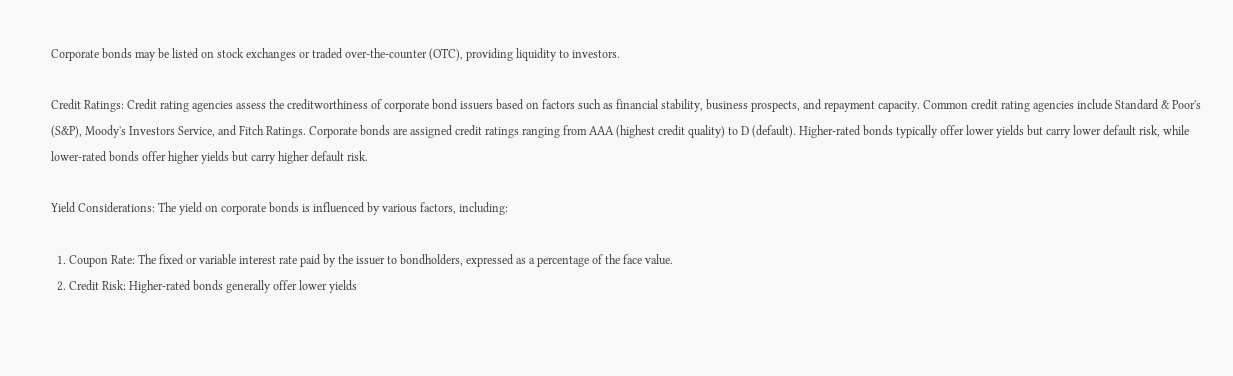Corporate bonds may be listed on stock exchanges or traded over-the-counter (OTC), providing liquidity to investors.

Credit Ratings: Credit rating agencies assess the creditworthiness of corporate bond issuers based on factors such as financial stability, business prospects, and repayment capacity. Common credit rating agencies include Standard & Poor's (S&P), Moody's Investors Service, and Fitch Ratings. Corporate bonds are assigned credit ratings ranging from AAA (highest credit quality) to D (default). Higher-rated bonds typically offer lower yields but carry lower default risk, while lower-rated bonds offer higher yields but carry higher default risk.

Yield Considerations: The yield on corporate bonds is influenced by various factors, including:

  1. Coupon Rate: The fixed or variable interest rate paid by the issuer to bondholders, expressed as a percentage of the face value.
  2. Credit Risk: Higher-rated bonds generally offer lower yields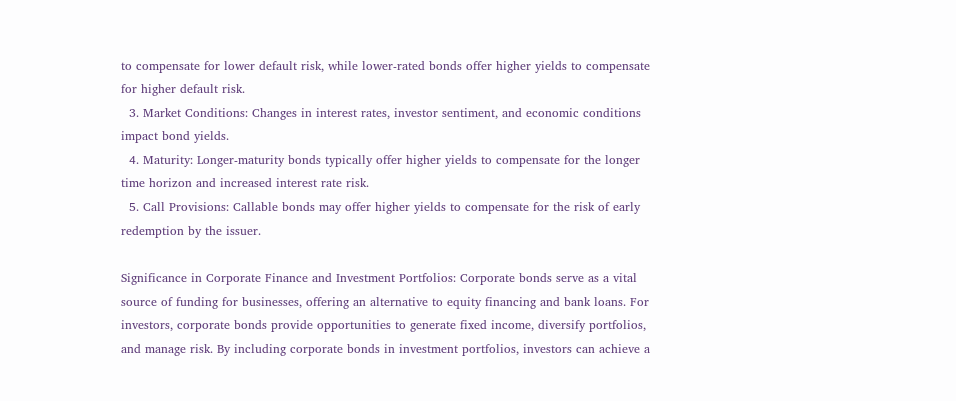to compensate for lower default risk, while lower-rated bonds offer higher yields to compensate for higher default risk.
  3. Market Conditions: Changes in interest rates, investor sentiment, and economic conditions impact bond yields.
  4. Maturity: Longer-maturity bonds typically offer higher yields to compensate for the longer time horizon and increased interest rate risk.
  5. Call Provisions: Callable bonds may offer higher yields to compensate for the risk of early redemption by the issuer.

Significance in Corporate Finance and Investment Portfolios: Corporate bonds serve as a vital source of funding for businesses, offering an alternative to equity financing and bank loans. For investors, corporate bonds provide opportunities to generate fixed income, diversify portfolios, and manage risk. By including corporate bonds in investment portfolios, investors can achieve a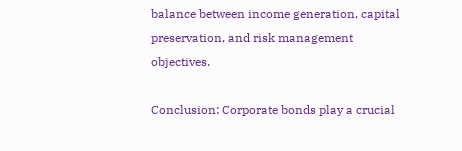balance between income generation, capital preservation, and risk management objectives.

Conclusion: Corporate bonds play a crucial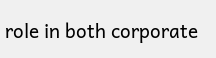role in both corporate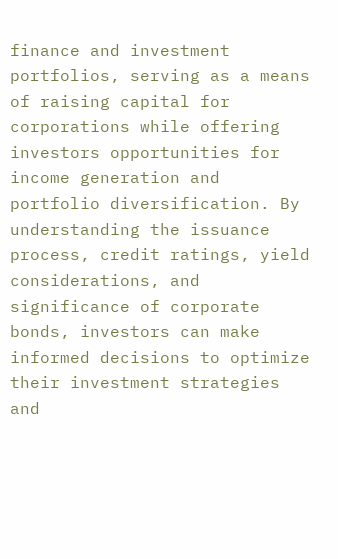finance and investment portfolios, serving as a means of raising capital for corporations while offering investors opportunities for income generation and portfolio diversification. By understanding the issuance process, credit ratings, yield considerations, and significance of corporate bonds, investors can make informed decisions to optimize their investment strategies and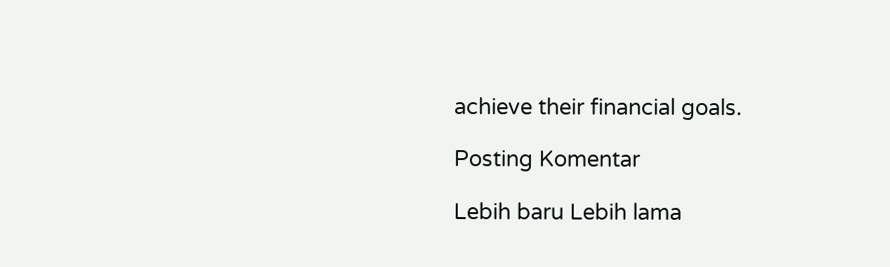achieve their financial goals.

Posting Komentar

Lebih baru Lebih lama